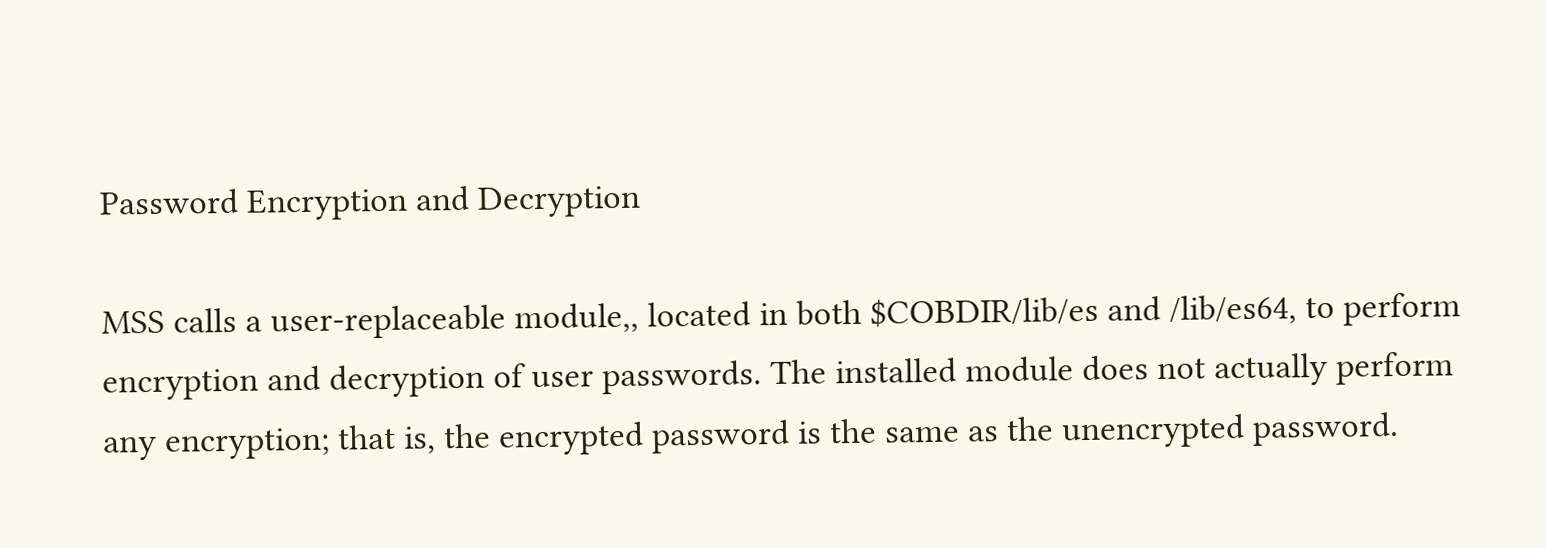Password Encryption and Decryption

MSS calls a user-replaceable module,, located in both $COBDIR/lib/es and /lib/es64, to perform encryption and decryption of user passwords. The installed module does not actually perform any encryption; that is, the encrypted password is the same as the unencrypted password.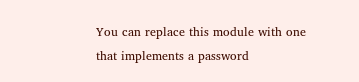You can replace this module with one that implements a password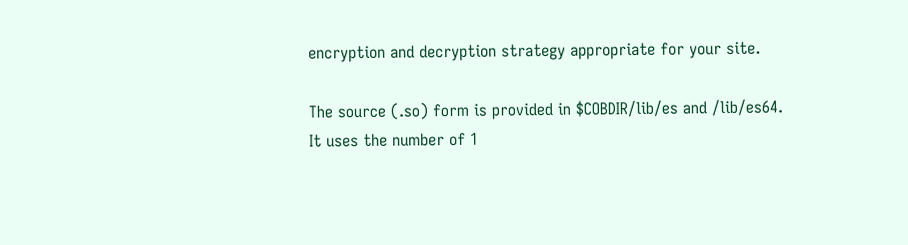encryption and decryption strategy appropriate for your site.

The source (.so) form is provided in $COBDIR/lib/es and /lib/es64. It uses the number of 1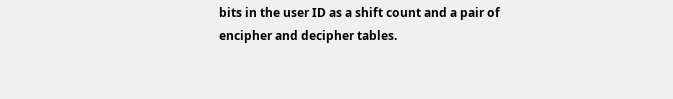bits in the user ID as a shift count and a pair of encipher and decipher tables.